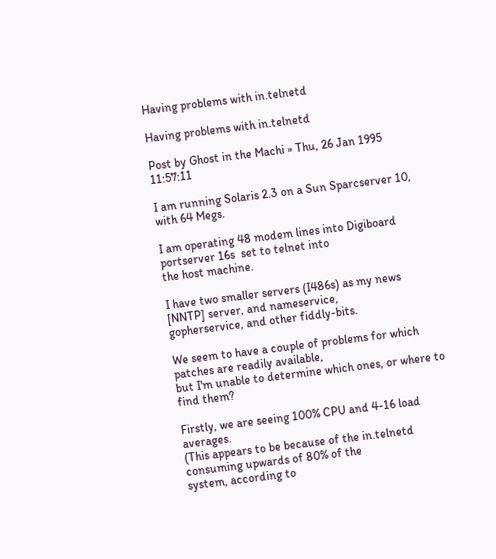Having problems with in.telnetd

Having problems with in.telnetd

Post by Ghost in the Machi » Thu, 26 Jan 1995 11:57:11

I am running Solaris 2.3 on a Sun Sparcserver 10, with 64 Megs.

I am operating 48 modem lines into Digiboard portserver 16s  set to telnet into
the host machine.

I have two smaller servers (I486s) as my news [NNTP] server, and nameservice,
gopherservice, and other fiddly-bits.

We seem to have a couple of problems for which patches are readily available,
but I'm unable to determine which ones, or where to find them?

Firstly, we are seeing 100% CPU and 4-16 load averages.
(This appears to be because of the in.telnetd consuming upwards of 80% of the
system, according to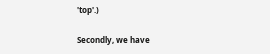'top'.)

Secondly, we have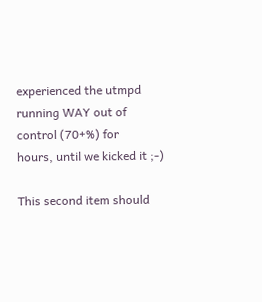experienced the utmpd running WAY out of control (70+%) for
hours, until we kicked it ;-)

This second item should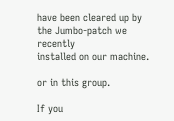have been cleared up by the Jumbo-patch we recently
installed on our machine.

or in this group.

If you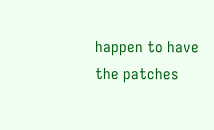happen to have the patches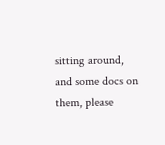sitting around, and some docs on them, please